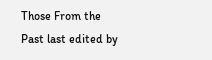Those From the Past last edited by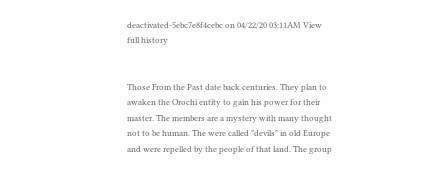deactivated-5ebc7e8f4cebc on 04/22/20 03:11AM View full history


Those From the Past date back centuries. They plan to awaken the Orochi entity to gain his power for their master. The members are a mystery with many thought not to be human. The were called "devils" in old Europe and were repelled by the people of that land. The group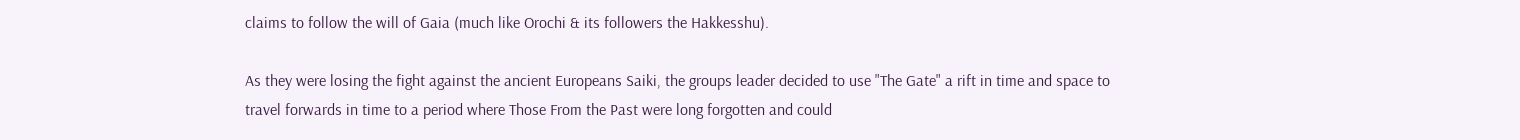claims to follow the will of Gaia (much like Orochi & its followers the Hakkesshu).

As they were losing the fight against the ancient Europeans Saiki, the groups leader decided to use "The Gate" a rift in time and space to travel forwards in time to a period where Those From the Past were long forgotten and could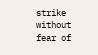strike without fear of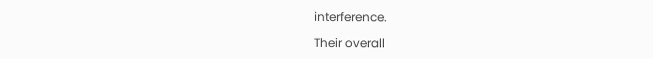interference.

Their overall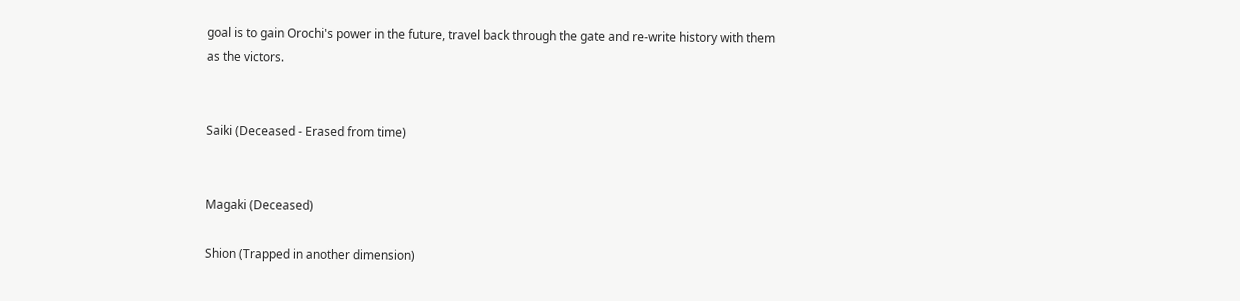goal is to gain Orochi's power in the future, travel back through the gate and re-write history with them as the victors.


Saiki (Deceased - Erased from time)


Magaki (Deceased)

Shion (Trapped in another dimension)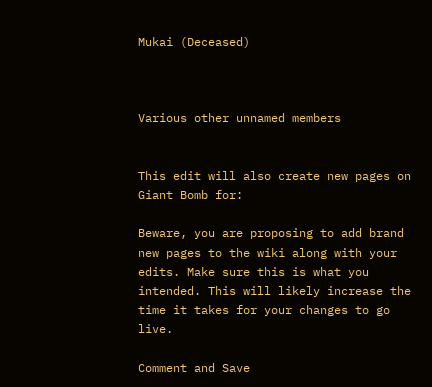Mukai (Deceased)



Various other unnamed members


This edit will also create new pages on Giant Bomb for:

Beware, you are proposing to add brand new pages to the wiki along with your edits. Make sure this is what you intended. This will likely increase the time it takes for your changes to go live.

Comment and Save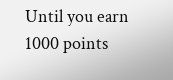Until you earn 1000 points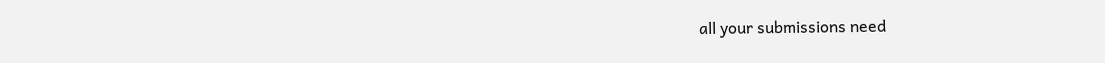all your submissions need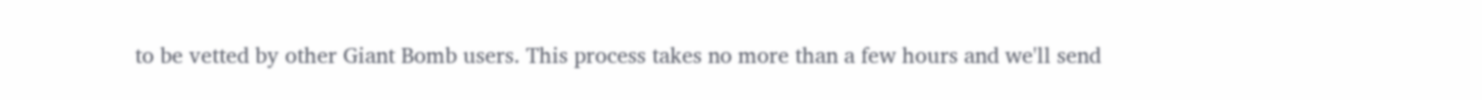to be vetted by other Giant Bomb users. This process takes no more than a few hours and we'll send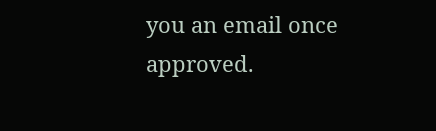you an email once approved.